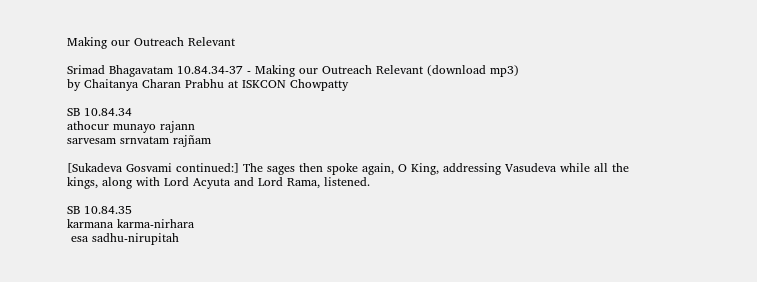Making our Outreach Relevant

Srimad Bhagavatam 10.84.34-37 - Making our Outreach Relevant (download mp3)
by Chaitanya Charan Prabhu at ISKCON Chowpatty

SB 10.84.34
athocur munayo rajann
sarvesam srnvatam rajñam

[Sukadeva Gosvami continued:] The sages then spoke again, O King, addressing Vasudeva while all the kings, along with Lord Acyuta and Lord Rama, listened.

SB 10.84.35
karmana karma-nirhara
 esa sadhu-nirupitah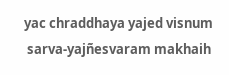yac chraddhaya yajed visnum
 sarva-yajñesvaram makhaih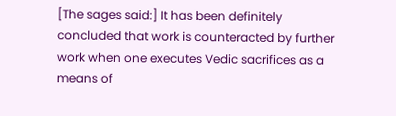[The sages said:] It has been definitely concluded that work is counteracted by further work when one executes Vedic sacrifices as a means of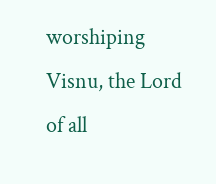worshiping Visnu, the Lord of all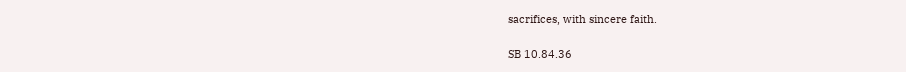sacrifices, with sincere faith.

SB 10.84.36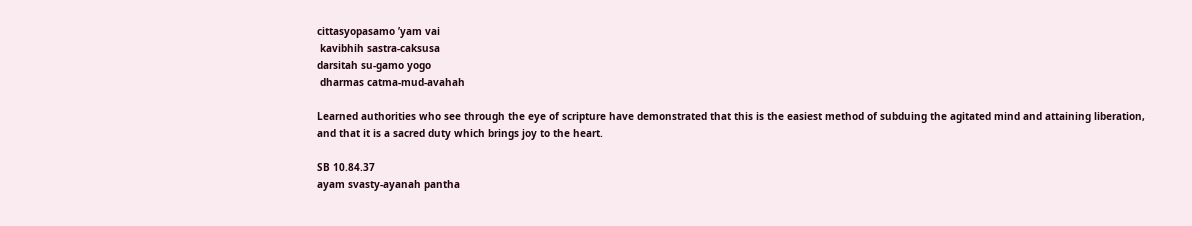cittasyopasamo ’yam vai
 kavibhih sastra-caksusa
darsitah su-gamo yogo
 dharmas catma-mud-avahah

Learned authorities who see through the eye of scripture have demonstrated that this is the easiest method of subduing the agitated mind and attaining liberation, and that it is a sacred duty which brings joy to the heart.

SB 10.84.37
ayam svasty-ayanah pantha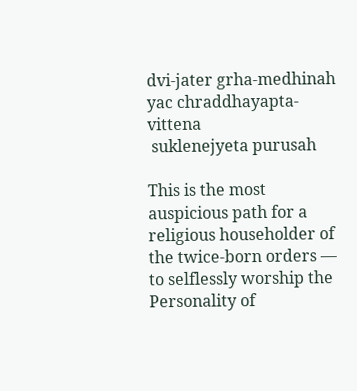dvi-jater grha-medhinah
yac chraddhayapta-vittena
 suklenejyeta purusah

This is the most auspicious path for a religious householder of the twice-born orders — to selflessly worship the Personality of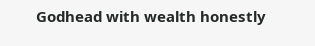Godhead with wealth honestly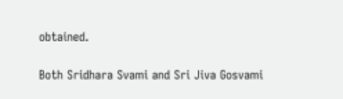obtained.

Both Sridhara Svami and Sri Jiva Gosvami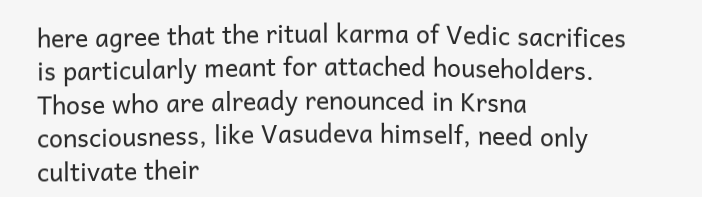here agree that the ritual karma of Vedic sacrifices is particularly meant for attached householders. Those who are already renounced in Krsna consciousness, like Vasudeva himself, need only cultivate their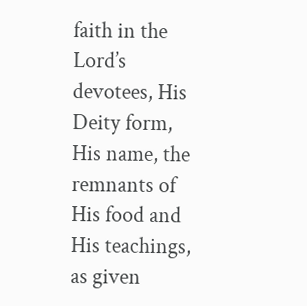faith in the Lord’s devotees, His Deity form, His name, the remnants of His food and His teachings, as given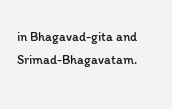in Bhagavad-gita and Srimad-Bhagavatam.